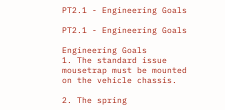PT2.1 - Engineering Goals

PT2.1 - Engineering Goals

Engineering Goals
1. The standard issue mousetrap must be mounted on the vehicle chassis.

2. The spring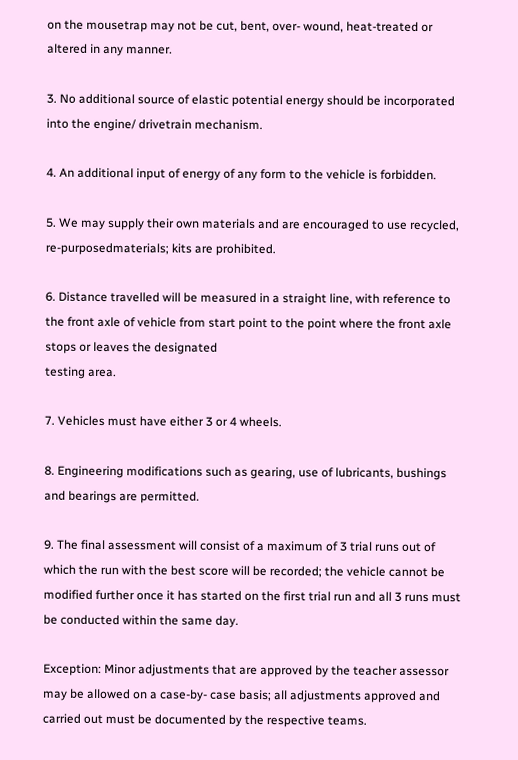on the mousetrap may not be cut, bent, over- wound, heat-treated or altered in any manner.

3. No additional source of elastic potential energy should be incorporated into the engine/ drivetrain mechanism.

4. An additional input of energy of any form to the vehicle is forbidden.

5. We may supply their own materials and are encouraged to use recycled, re-purposedmaterials; kits are prohibited.

6. Distance travelled will be measured in a straight line, with reference to the front axle of vehicle from start point to the point where the front axle stops or leaves the designated
testing area.

7. Vehicles must have either 3 or 4 wheels.

8. Engineering modifications such as gearing, use of lubricants, bushings and bearings are permitted.

9. The final assessment will consist of a maximum of 3 trial runs out of which the run with the best score will be recorded; the vehicle cannot be modified further once it has started on the first trial run and all 3 runs must be conducted within the same day.

Exception: Minor adjustments that are approved by the teacher assessor may be allowed on a case-by- case basis; all adjustments approved and carried out must be documented by the respective teams.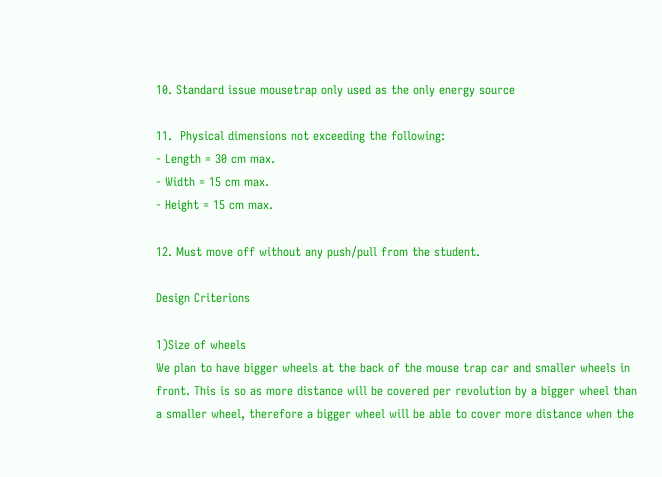10. Standard issue mousetrap only used as the only energy source

11.  Physical dimensions not exceeding the following:
- Length = 30 cm max.
- Width = 15 cm max.
- Height = 15 cm max.

12. Must move off without any push/pull from the student.

Design Criterions

1)Size of wheels
We plan to have bigger wheels at the back of the mouse trap car and smaller wheels in front. This is so as more distance will be covered per revolution by a bigger wheel than a smaller wheel, therefore a bigger wheel will be able to cover more distance when the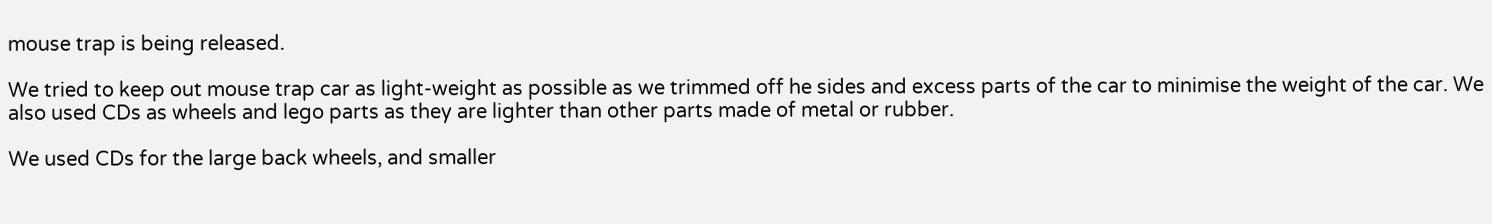mouse trap is being released.

We tried to keep out mouse trap car as light-weight as possible as we trimmed off he sides and excess parts of the car to minimise the weight of the car. We also used CDs as wheels and lego parts as they are lighter than other parts made of metal or rubber.

We used CDs for the large back wheels, and smaller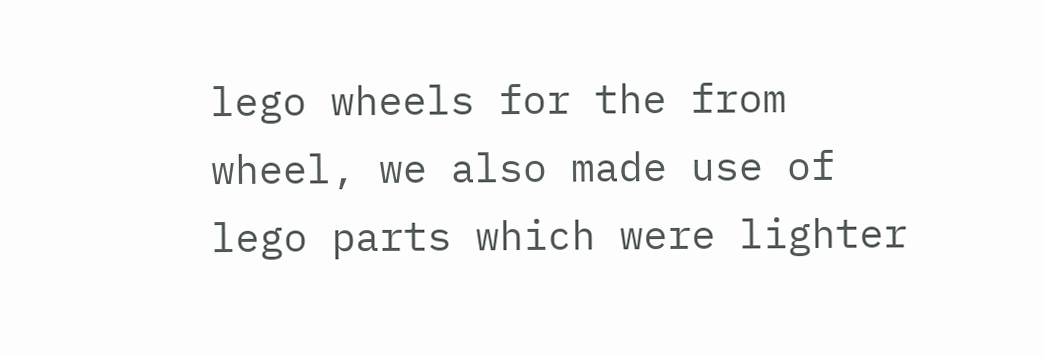lego wheels for the from wheel, we also made use of lego parts which were lighter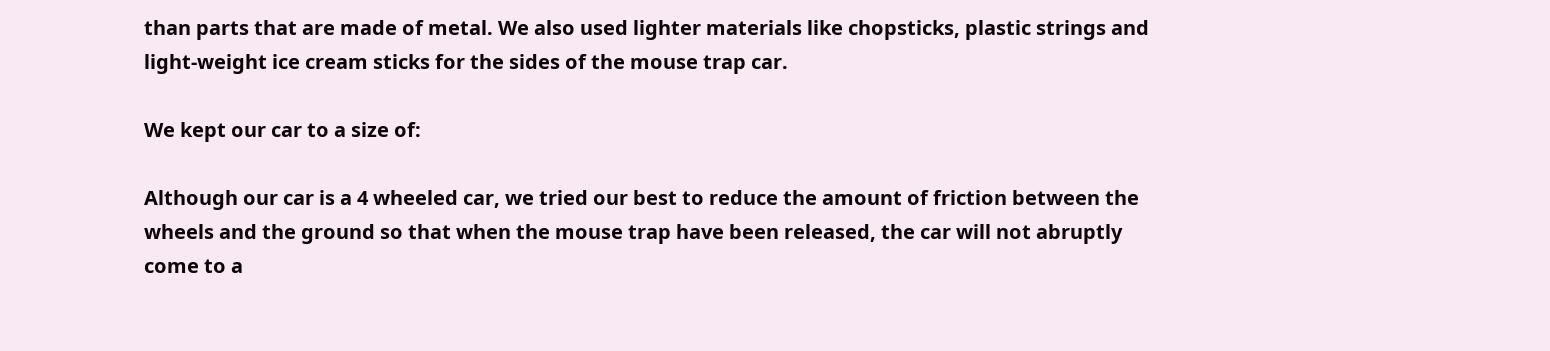than parts that are made of metal. We also used lighter materials like chopsticks, plastic strings and light-weight ice cream sticks for the sides of the mouse trap car.

We kept our car to a size of:

Although our car is a 4 wheeled car, we tried our best to reduce the amount of friction between the wheels and the ground so that when the mouse trap have been released, the car will not abruptly come to a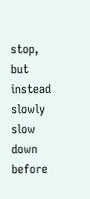stop, but instead slowly slow down before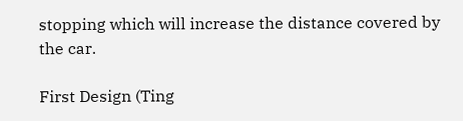stopping which will increase the distance covered by the car.

First Design (Ting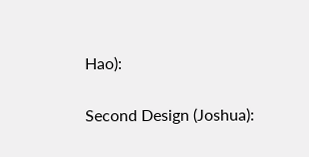Hao):

Second Design (Joshua):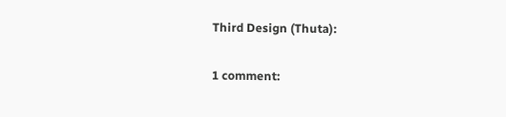Third Design (Thuta):

1 comment: